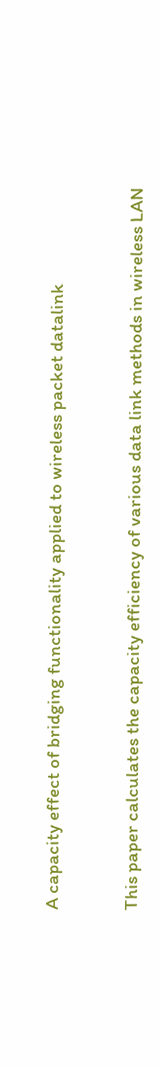A capacity effect of bridging functionality applied to wireless packet datalink


This paper calculates the capacity efficiency of various data link methods in wireless LAN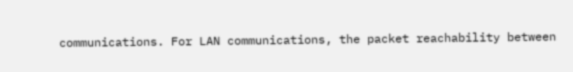communications. For LAN communications, the packet reachability between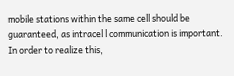mobile stations within the same cell should be guaranteed, as intracel l communication is important. In order to realize this,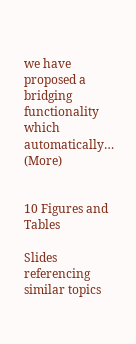we have proposed a bridging functionality which automatically… (More)


10 Figures and Tables

Slides referencing similar topics